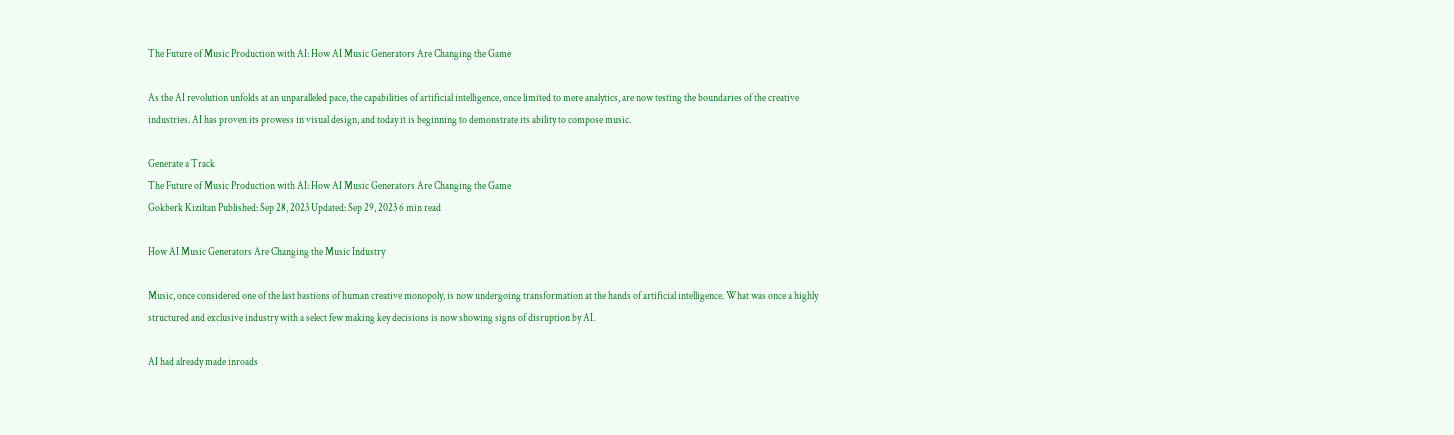The Future of Music Production with AI: How AI Music Generators Are Changing the Game

As the AI revolution unfolds at an unparalleled pace, the capabilities of artificial intelligence, once limited to mere analytics, are now testing the boundaries of the creative industries. AI has proven its prowess in visual design, and today it is beginning to demonstrate its ability to compose music.

Generate a Track
The Future of Music Production with AI: How AI Music Generators Are Changing the Game
Gokberk Kiziltan Published: Sep 28, 2023 Updated: Sep 29, 2023 6 min read

How AI Music Generators Are Changing the Music Industry

Music, once considered one of the last bastions of human creative monopoly, is now undergoing transformation at the hands of artificial intelligence. What was once a highly structured and exclusive industry with a select few making key decisions is now showing signs of disruption by AI.

AI had already made inroads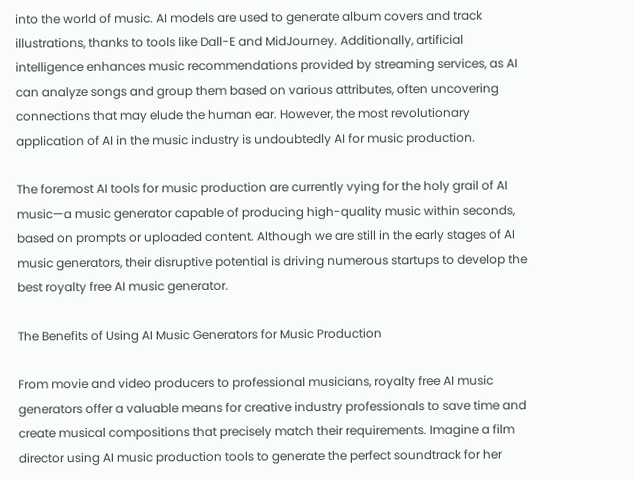into the world of music. AI models are used to generate album covers and track illustrations, thanks to tools like Dall-E and MidJourney. Additionally, artificial intelligence enhances music recommendations provided by streaming services, as AI can analyze songs and group them based on various attributes, often uncovering connections that may elude the human ear. However, the most revolutionary application of AI in the music industry is undoubtedly AI for music production.

The foremost AI tools for music production are currently vying for the holy grail of AI music—a music generator capable of producing high-quality music within seconds, based on prompts or uploaded content. Although we are still in the early stages of AI music generators, their disruptive potential is driving numerous startups to develop the best royalty free AI music generator.

The Benefits of Using AI Music Generators for Music Production

From movie and video producers to professional musicians, royalty free AI music generators offer a valuable means for creative industry professionals to save time and create musical compositions that precisely match their requirements. Imagine a film director using AI music production tools to generate the perfect soundtrack for her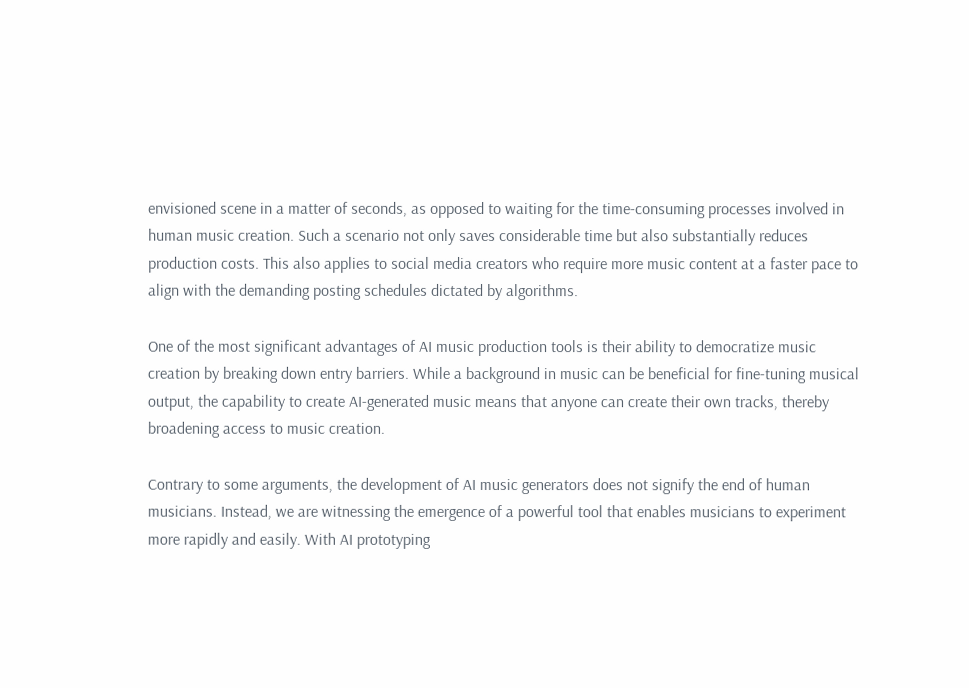envisioned scene in a matter of seconds, as opposed to waiting for the time-consuming processes involved in human music creation. Such a scenario not only saves considerable time but also substantially reduces production costs. This also applies to social media creators who require more music content at a faster pace to align with the demanding posting schedules dictated by algorithms.

One of the most significant advantages of AI music production tools is their ability to democratize music creation by breaking down entry barriers. While a background in music can be beneficial for fine-tuning musical output, the capability to create AI-generated music means that anyone can create their own tracks, thereby broadening access to music creation.

Contrary to some arguments, the development of AI music generators does not signify the end of human musicians. Instead, we are witnessing the emergence of a powerful tool that enables musicians to experiment more rapidly and easily. With AI prototyping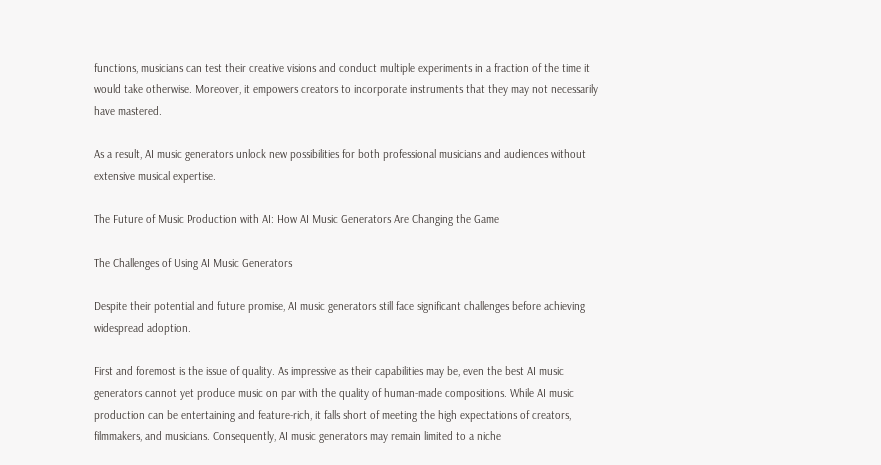functions, musicians can test their creative visions and conduct multiple experiments in a fraction of the time it would take otherwise. Moreover, it empowers creators to incorporate instruments that they may not necessarily have mastered.

As a result, AI music generators unlock new possibilities for both professional musicians and audiences without extensive musical expertise.

The Future of Music Production with AI: How AI Music Generators Are Changing the Game

The Challenges of Using AI Music Generators

Despite their potential and future promise, AI music generators still face significant challenges before achieving widespread adoption.

First and foremost is the issue of quality. As impressive as their capabilities may be, even the best AI music generators cannot yet produce music on par with the quality of human-made compositions. While AI music production can be entertaining and feature-rich, it falls short of meeting the high expectations of creators, filmmakers, and musicians. Consequently, AI music generators may remain limited to a niche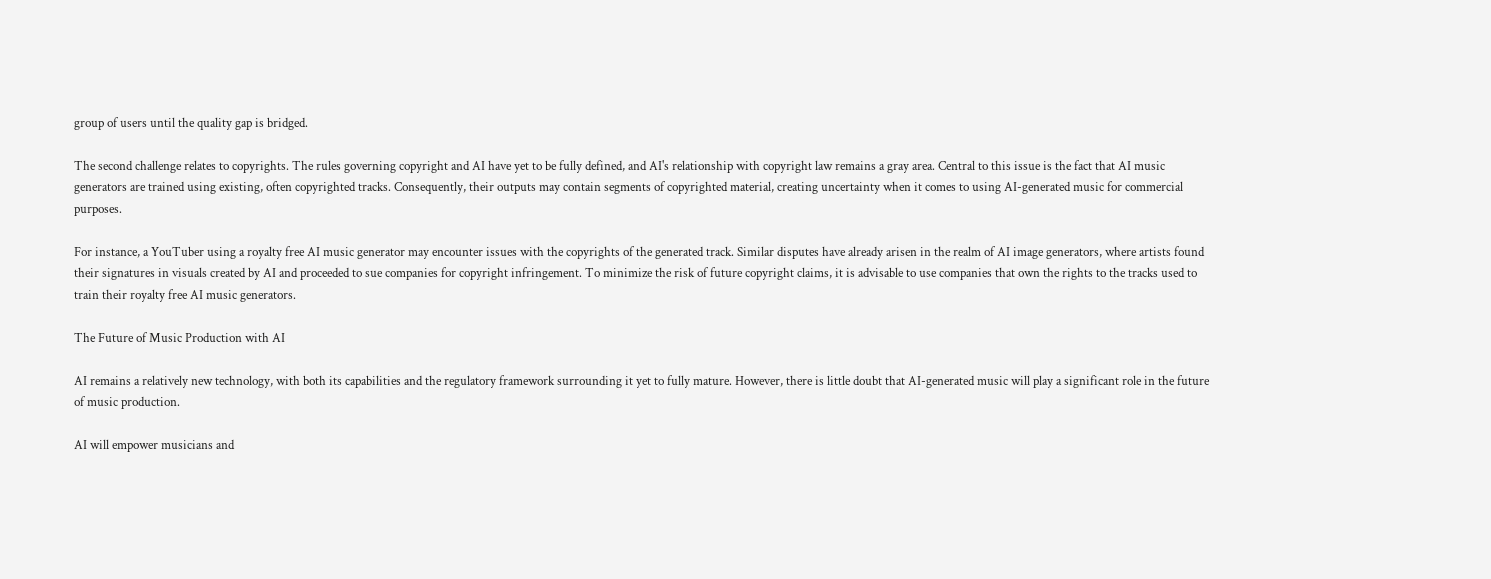group of users until the quality gap is bridged.

The second challenge relates to copyrights. The rules governing copyright and AI have yet to be fully defined, and AI's relationship with copyright law remains a gray area. Central to this issue is the fact that AI music generators are trained using existing, often copyrighted tracks. Consequently, their outputs may contain segments of copyrighted material, creating uncertainty when it comes to using AI-generated music for commercial purposes.

For instance, a YouTuber using a royalty free AI music generator may encounter issues with the copyrights of the generated track. Similar disputes have already arisen in the realm of AI image generators, where artists found their signatures in visuals created by AI and proceeded to sue companies for copyright infringement. To minimize the risk of future copyright claims, it is advisable to use companies that own the rights to the tracks used to train their royalty free AI music generators.

The Future of Music Production with AI

AI remains a relatively new technology, with both its capabilities and the regulatory framework surrounding it yet to fully mature. However, there is little doubt that AI-generated music will play a significant role in the future of music production.

AI will empower musicians and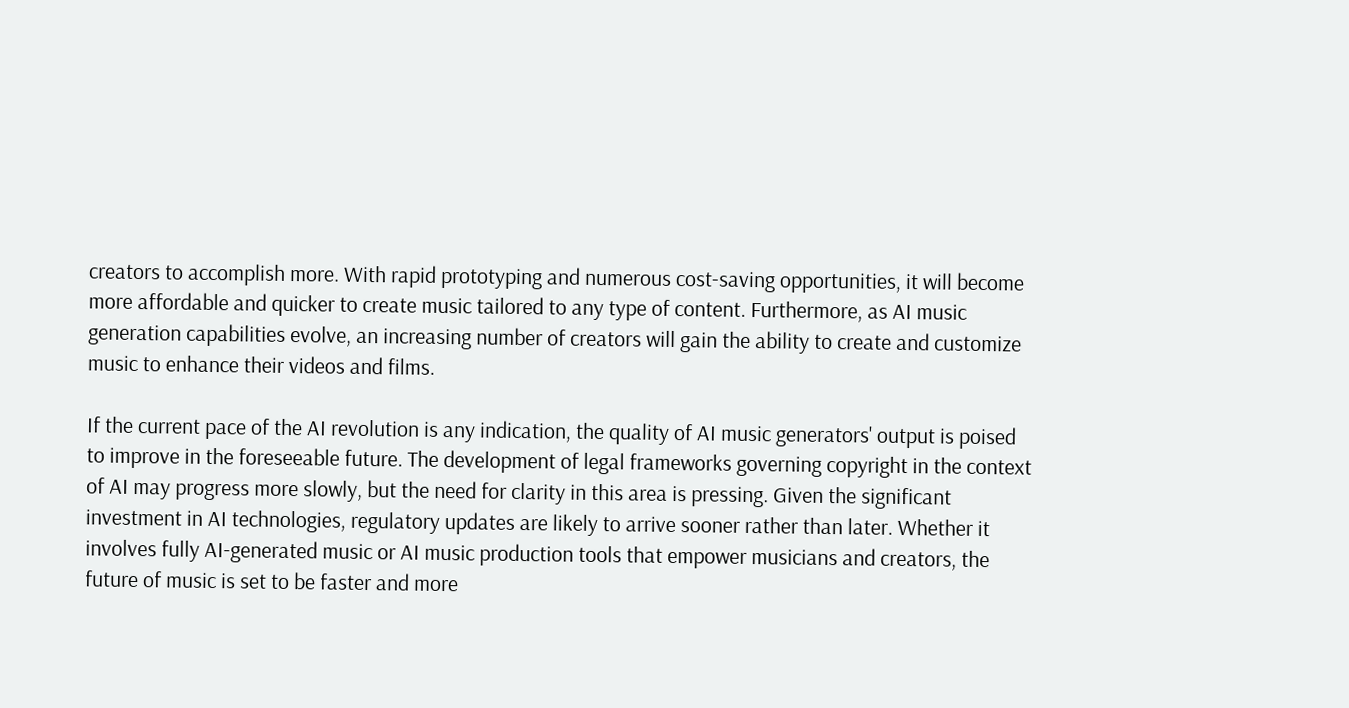creators to accomplish more. With rapid prototyping and numerous cost-saving opportunities, it will become more affordable and quicker to create music tailored to any type of content. Furthermore, as AI music generation capabilities evolve, an increasing number of creators will gain the ability to create and customize music to enhance their videos and films.

If the current pace of the AI revolution is any indication, the quality of AI music generators' output is poised to improve in the foreseeable future. The development of legal frameworks governing copyright in the context of AI may progress more slowly, but the need for clarity in this area is pressing. Given the significant investment in AI technologies, regulatory updates are likely to arrive sooner rather than later. Whether it involves fully AI-generated music or AI music production tools that empower musicians and creators, the future of music is set to be faster and more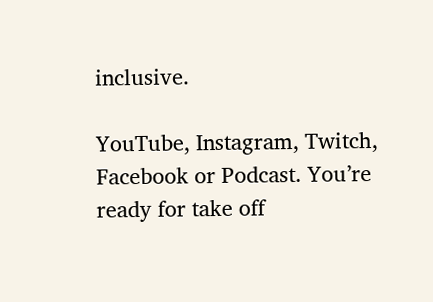inclusive.

YouTube, Instagram, Twitch, Facebook or Podcast. You’re ready for take off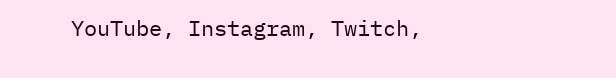YouTube, Instagram, Twitch,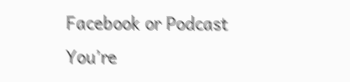Facebook or Podcast
You’re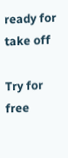ready for take off

Try for free